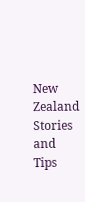New Zealand Stories and Tips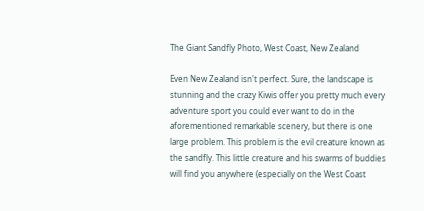The Giant Sandfly Photo, West Coast, New Zealand

Even New Zealand isn't perfect. Sure, the landscape is stunning and the crazy Kiwis offer you pretty much every adventure sport you could ever want to do in the aforementioned remarkable scenery, but there is one large problem. This problem is the evil creature known as the sandfly. This little creature and his swarms of buddies will find you anywhere (especially on the West Coast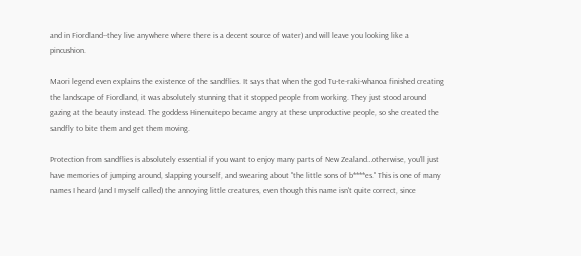and in Fiordland--they live anywhere where there is a decent source of water) and will leave you looking like a pincushion.

Maori legend even explains the existence of the sandflies. It says that when the god Tu-te-raki-whanoa finished creating the landscape of Fiordland, it was absolutely stunning that it stopped people from working. They just stood around gazing at the beauty instead. The goddess Hinenuitepo became angry at these unproductive people, so she created the sandfly to bite them and get them moving.

Protection from sandflies is absolutely essential if you want to enjoy many parts of New Zealand…otherwise, you'll just have memories of jumping around, slapping yourself, and swearing about "the little sons of b****es." This is one of many names I heard (and I myself called) the annoying little creatures, even though this name isn't quite correct, since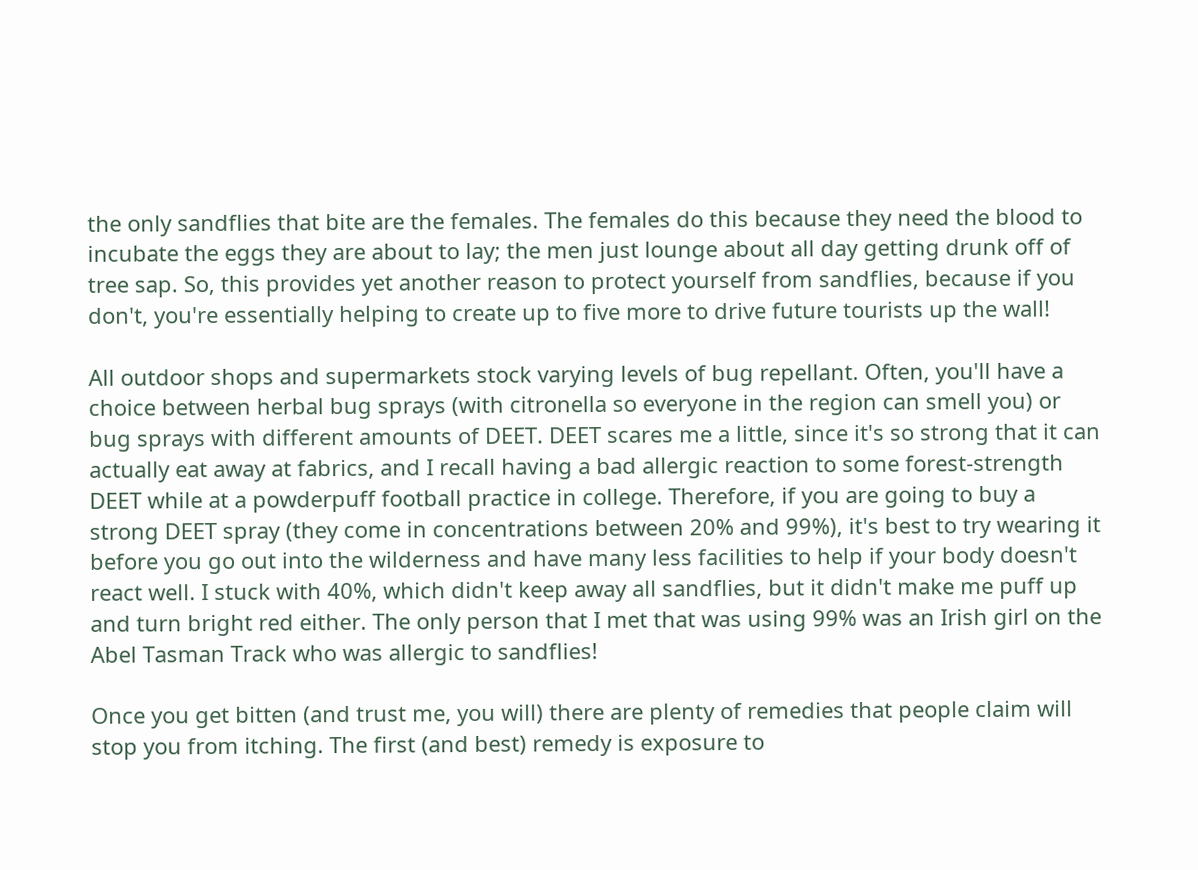the only sandflies that bite are the females. The females do this because they need the blood to incubate the eggs they are about to lay; the men just lounge about all day getting drunk off of tree sap. So, this provides yet another reason to protect yourself from sandflies, because if you don't, you're essentially helping to create up to five more to drive future tourists up the wall!

All outdoor shops and supermarkets stock varying levels of bug repellant. Often, you'll have a choice between herbal bug sprays (with citronella so everyone in the region can smell you) or bug sprays with different amounts of DEET. DEET scares me a little, since it's so strong that it can actually eat away at fabrics, and I recall having a bad allergic reaction to some forest-strength DEET while at a powderpuff football practice in college. Therefore, if you are going to buy a strong DEET spray (they come in concentrations between 20% and 99%), it's best to try wearing it before you go out into the wilderness and have many less facilities to help if your body doesn't react well. I stuck with 40%, which didn't keep away all sandflies, but it didn't make me puff up and turn bright red either. The only person that I met that was using 99% was an Irish girl on the Abel Tasman Track who was allergic to sandflies!

Once you get bitten (and trust me, you will) there are plenty of remedies that people claim will stop you from itching. The first (and best) remedy is exposure to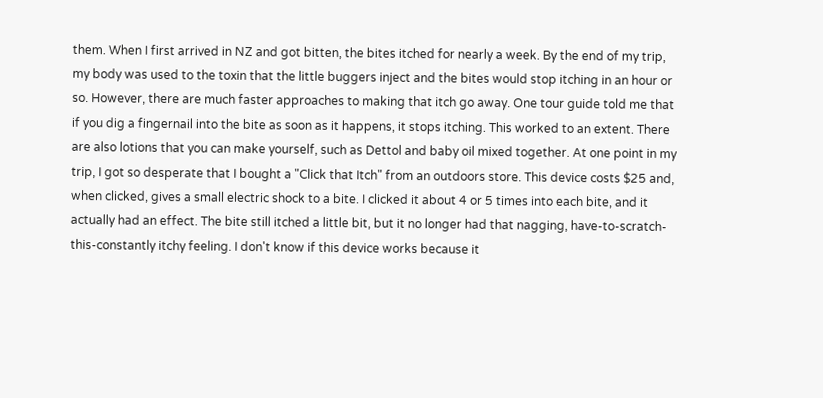them. When I first arrived in NZ and got bitten, the bites itched for nearly a week. By the end of my trip, my body was used to the toxin that the little buggers inject and the bites would stop itching in an hour or so. However, there are much faster approaches to making that itch go away. One tour guide told me that if you dig a fingernail into the bite as soon as it happens, it stops itching. This worked to an extent. There are also lotions that you can make yourself, such as Dettol and baby oil mixed together. At one point in my trip, I got so desperate that I bought a "Click that Itch" from an outdoors store. This device costs $25 and, when clicked, gives a small electric shock to a bite. I clicked it about 4 or 5 times into each bite, and it actually had an effect. The bite still itched a little bit, but it no longer had that nagging, have-to-scratch-this-constantly itchy feeling. I don't know if this device works because it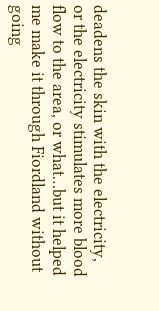deadens the skin with the electricity, or the electricity stimulates more blood flow to the area, or what…but it helped me make it through Fiordland without going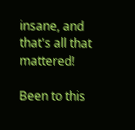insane, and that's all that mattered!

Been to this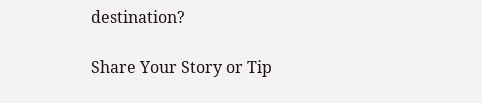destination?

Share Your Story or Tip